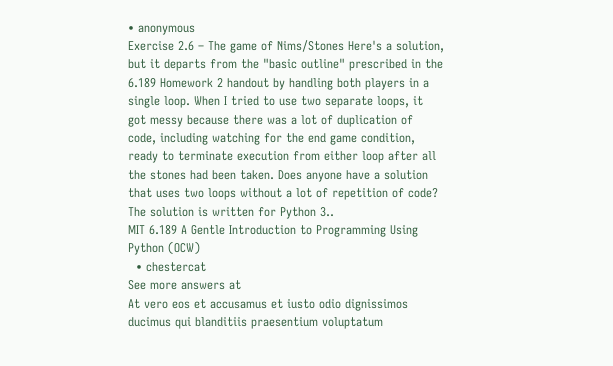• anonymous
Exercise 2.6 – The game of Nims/Stones Here's a solution, but it departs from the "basic outline" prescribed in the 6.189 Homework 2 handout by handling both players in a single loop. When I tried to use two separate loops, it got messy because there was a lot of duplication of code, including watching for the end game condition, ready to terminate execution from either loop after all the stones had been taken. Does anyone have a solution that uses two loops without a lot of repetition of code? The solution is written for Python 3..
MIT 6.189 A Gentle Introduction to Programming Using Python (OCW)
  • chestercat
See more answers at
At vero eos et accusamus et iusto odio dignissimos ducimus qui blanditiis praesentium voluptatum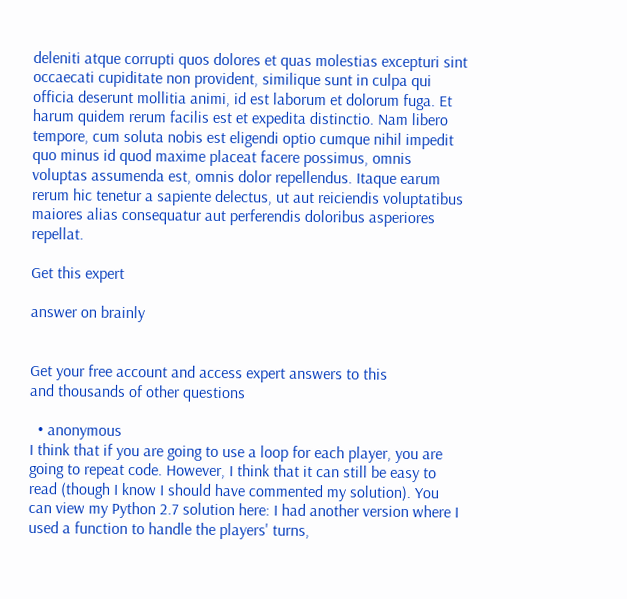deleniti atque corrupti quos dolores et quas molestias excepturi sint occaecati cupiditate non provident, similique sunt in culpa qui officia deserunt mollitia animi, id est laborum et dolorum fuga. Et harum quidem rerum facilis est et expedita distinctio. Nam libero tempore, cum soluta nobis est eligendi optio cumque nihil impedit quo minus id quod maxime placeat facere possimus, omnis voluptas assumenda est, omnis dolor repellendus. Itaque earum rerum hic tenetur a sapiente delectus, ut aut reiciendis voluptatibus maiores alias consequatur aut perferendis doloribus asperiores repellat.

Get this expert

answer on brainly


Get your free account and access expert answers to this
and thousands of other questions

  • anonymous
I think that if you are going to use a loop for each player, you are going to repeat code. However, I think that it can still be easy to read (though I know I should have commented my solution). You can view my Python 2.7 solution here: I had another version where I used a function to handle the players' turns,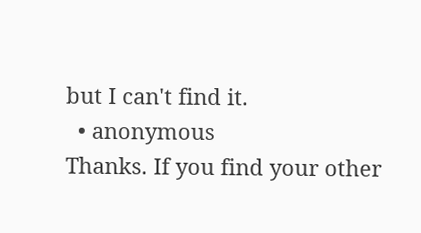but I can't find it.
  • anonymous
Thanks. If you find your other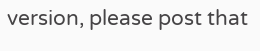version, please post that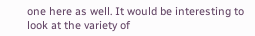one here as well. It would be interesting to look at the variety of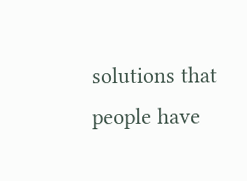solutions that people have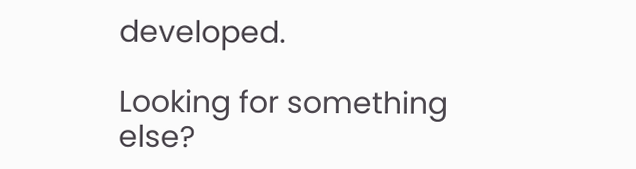developed.

Looking for something else?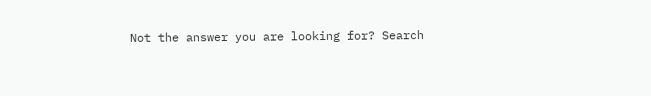Not the answer you are looking for? Search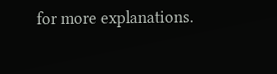for more explanations.